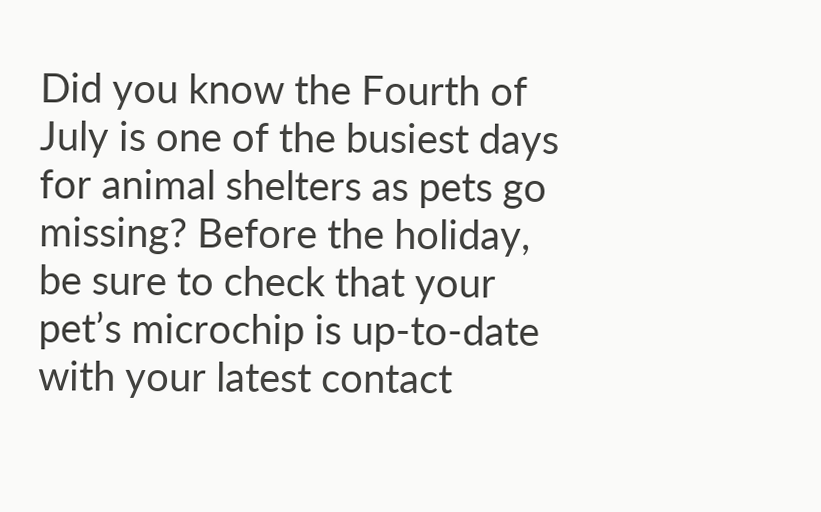Did you know the Fourth of July is one of the busiest days for animal shelters as pets go missing? Before the holiday, be sure to check that your pet’s microchip is up-to-date with your latest contact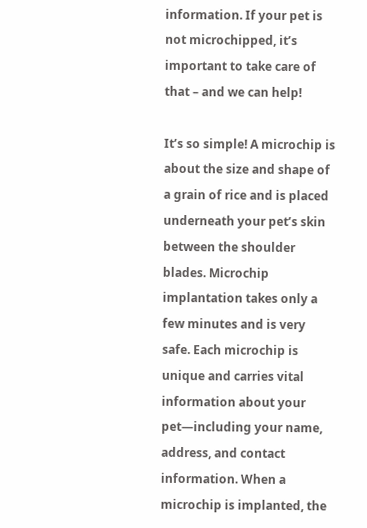information. If your pet is not microchipped, it’s important to take care of that – and we can help!

It’s so simple! A microchip is about the size and shape of a grain of rice and is placed underneath your pet’s skin between the shoulder blades. Microchip implantation takes only a few minutes and is very safe. Each microchip is unique and carries vital information about your pet—including your name, address, and contact information. When a microchip is implanted, the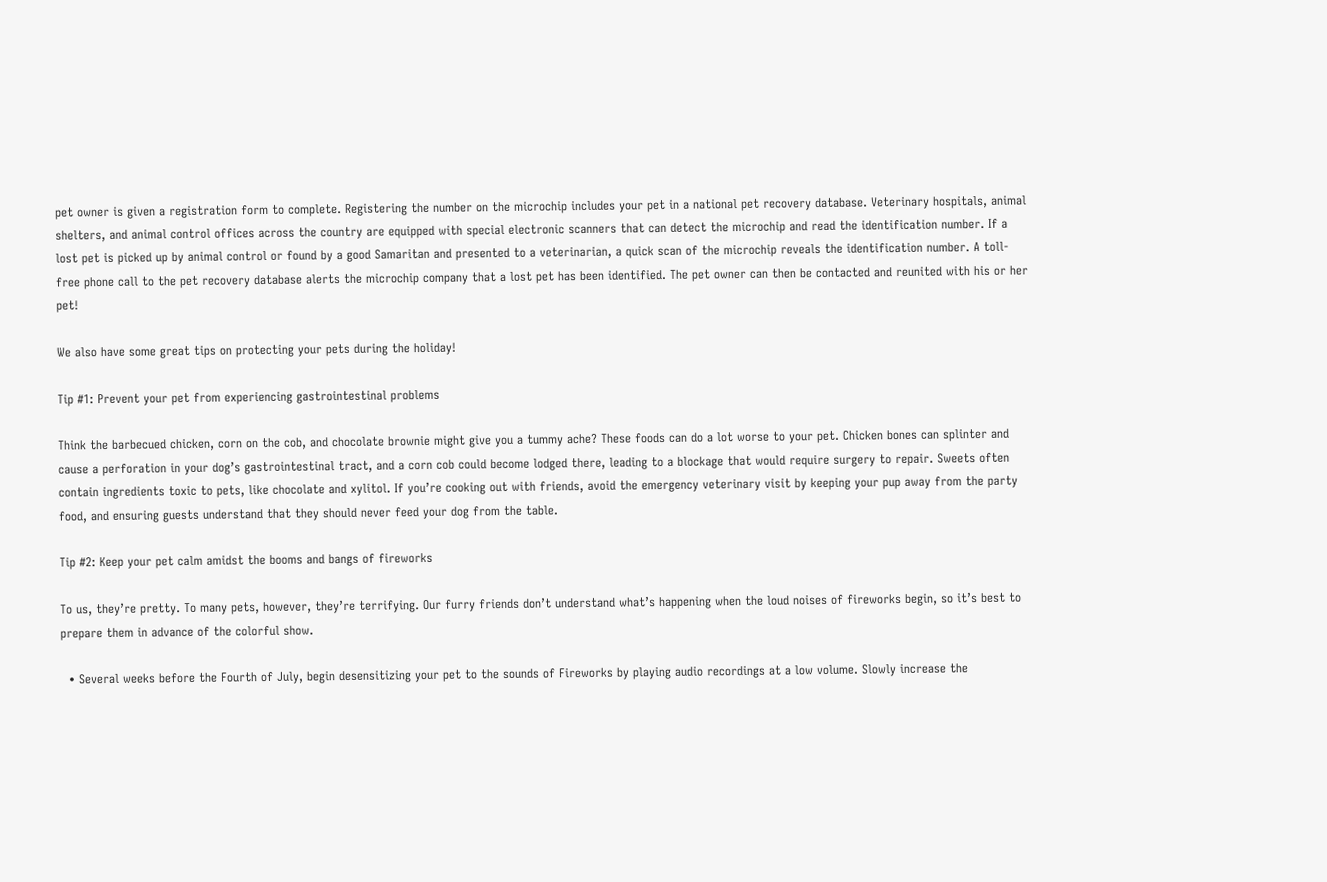pet owner is given a registration form to complete. Registering the number on the microchip includes your pet in a national pet recovery database. Veterinary hospitals, animal shelters, and animal control offices across the country are equipped with special electronic scanners that can detect the microchip and read the identification number. If a lost pet is picked up by animal control or found by a good Samaritan and presented to a veterinarian, a quick scan of the microchip reveals the identification number. A toll-free phone call to the pet recovery database alerts the microchip company that a lost pet has been identified. The pet owner can then be contacted and reunited with his or her pet!

We also have some great tips on protecting your pets during the holiday!

Tip #1: Prevent your pet from experiencing gastrointestinal problems

Think the barbecued chicken, corn on the cob, and chocolate brownie might give you a tummy ache? These foods can do a lot worse to your pet. Chicken bones can splinter and cause a perforation in your dog’s gastrointestinal tract, and a corn cob could become lodged there, leading to a blockage that would require surgery to repair. Sweets often contain ingredients toxic to pets, like chocolate and xylitol. If you’re cooking out with friends, avoid the emergency veterinary visit by keeping your pup away from the party food, and ensuring guests understand that they should never feed your dog from the table.

Tip #2: Keep your pet calm amidst the booms and bangs of fireworks

To us, they’re pretty. To many pets, however, they’re terrifying. Our furry friends don’t understand what’s happening when the loud noises of fireworks begin, so it’s best to prepare them in advance of the colorful show.

  • Several weeks before the Fourth of July, begin desensitizing your pet to the sounds of Fireworks by playing audio recordings at a low volume. Slowly increase the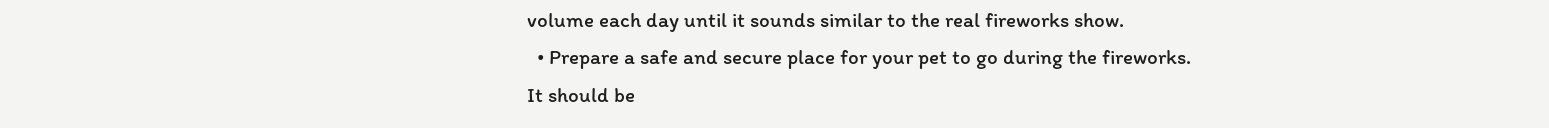volume each day until it sounds similar to the real fireworks show.
  • Prepare a safe and secure place for your pet to go during the fireworks. It should be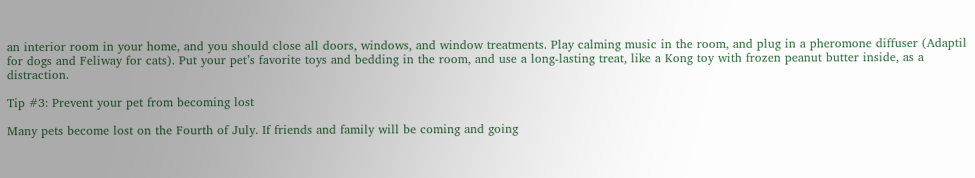an interior room in your home, and you should close all doors, windows, and window treatments. Play calming music in the room, and plug in a pheromone diffuser (Adaptil for dogs and Feliway for cats). Put your pet’s favorite toys and bedding in the room, and use a long-lasting treat, like a Kong toy with frozen peanut butter inside, as a distraction.

Tip #3: Prevent your pet from becoming lost

Many pets become lost on the Fourth of July. If friends and family will be coming and going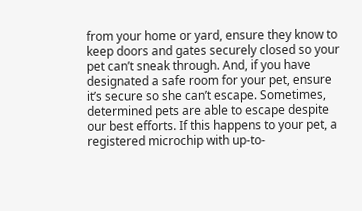from your home or yard, ensure they know to keep doors and gates securely closed so your pet can’t sneak through. And, if you have designated a safe room for your pet, ensure it’s secure so she can’t escape. Sometimes, determined pets are able to escape despite our best efforts. If this happens to your pet, a registered microchip with up-to-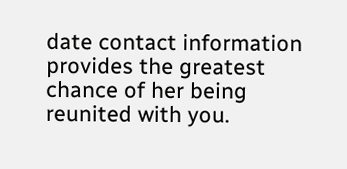date contact information provides the greatest chance of her being reunited with you.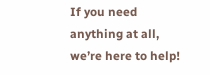If you need anything at all, we’re here to help!